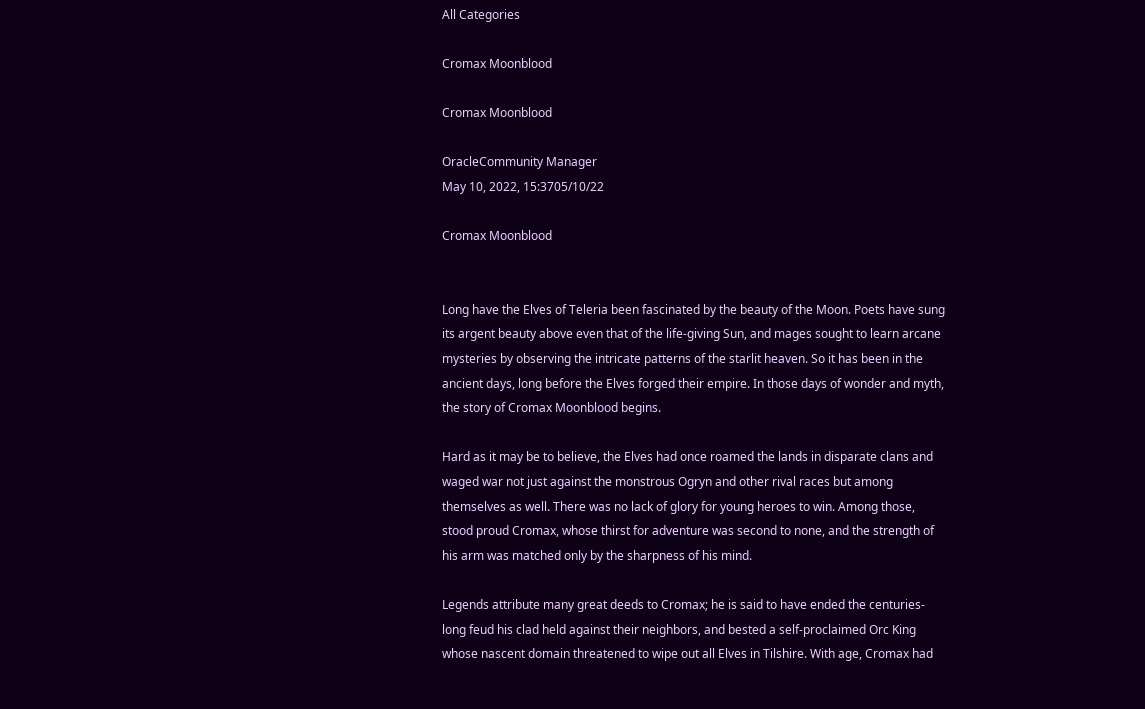All Categories

Cromax Moonblood

Cromax Moonblood

OracleCommunity Manager
May 10, 2022, 15:3705/10/22

Cromax Moonblood


Long have the Elves of Teleria been fascinated by the beauty of the Moon. Poets have sung its argent beauty above even that of the life-giving Sun, and mages sought to learn arcane mysteries by observing the intricate patterns of the starlit heaven. So it has been in the ancient days, long before the Elves forged their empire. In those days of wonder and myth, the story of Cromax Moonblood begins.

Hard as it may be to believe, the Elves had once roamed the lands in disparate clans and waged war not just against the monstrous Ogryn and other rival races but among themselves as well. There was no lack of glory for young heroes to win. Among those, stood proud Cromax, whose thirst for adventure was second to none, and the strength of his arm was matched only by the sharpness of his mind.

Legends attribute many great deeds to Cromax; he is said to have ended the centuries-long feud his clad held against their neighbors, and bested a self-proclaimed Orc King whose nascent domain threatened to wipe out all Elves in Tilshire. With age, Cromax had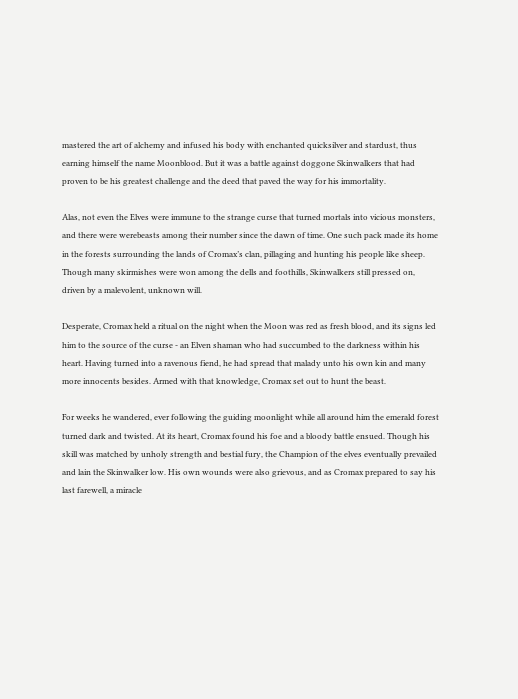mastered the art of alchemy and infused his body with enchanted quicksilver and stardust, thus earning himself the name Moonblood. But it was a battle against doggone Skinwalkers that had proven to be his greatest challenge and the deed that paved the way for his immortality.

Alas, not even the Elves were immune to the strange curse that turned mortals into vicious monsters, and there were werebeasts among their number since the dawn of time. One such pack made its home in the forests surrounding the lands of Cromax’s clan, pillaging and hunting his people like sheep. Though many skirmishes were won among the dells and foothills, Skinwalkers still pressed on, driven by a malevolent, unknown will.

Desperate, Cromax held a ritual on the night when the Moon was red as fresh blood, and its signs led him to the source of the curse - an Elven shaman who had succumbed to the darkness within his heart. Having turned into a ravenous fiend, he had spread that malady unto his own kin and many more innocents besides. Armed with that knowledge, Cromax set out to hunt the beast.

For weeks he wandered, ever following the guiding moonlight while all around him the emerald forest turned dark and twisted. At its heart, Cromax found his foe and a bloody battle ensued. Though his skill was matched by unholy strength and bestial fury, the Champion of the elves eventually prevailed and lain the Skinwalker low. His own wounds were also grievous, and as Cromax prepared to say his last farewell, a miracle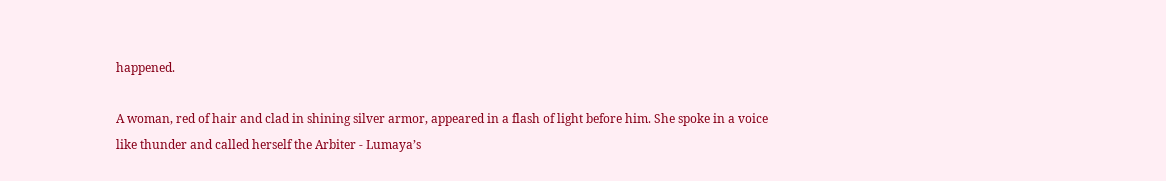happened.

A woman, red of hair and clad in shining silver armor, appeared in a flash of light before him. She spoke in a voice like thunder and called herself the Arbiter - Lumaya’s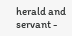herald and servant -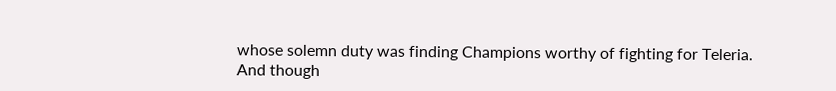whose solemn duty was finding Champions worthy of fighting for Teleria. And though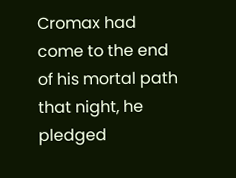Cromax had come to the end of his mortal path that night, he pledged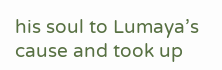his soul to Lumaya’s cause and took up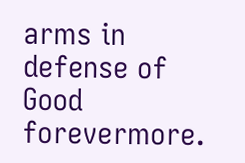arms in defense of Good forevermore.